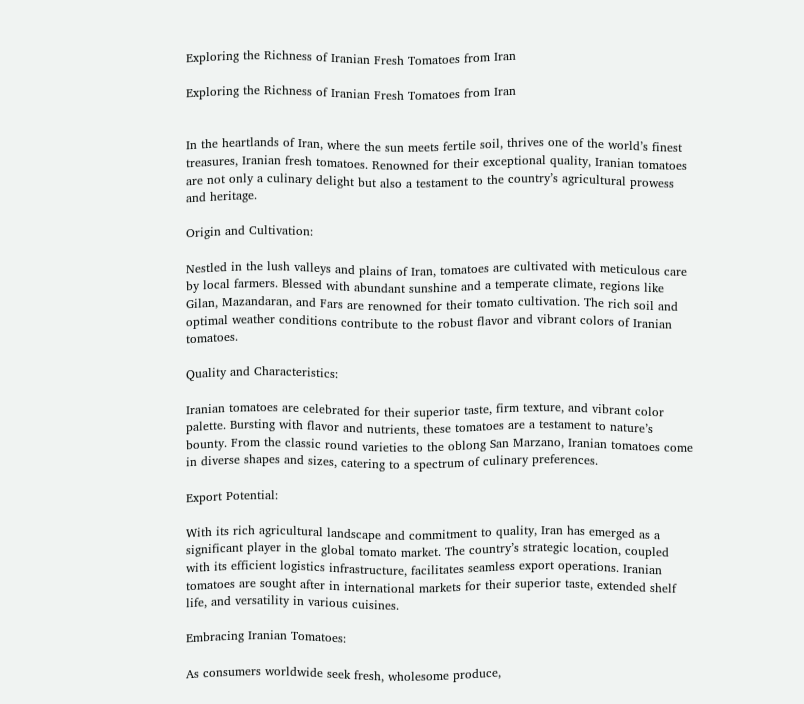Exploring the Richness of Iranian Fresh Tomatoes from Iran

Exploring the Richness of Iranian Fresh Tomatoes from Iran


In the heartlands of Iran, where the sun meets fertile soil, thrives one of the world’s finest treasures, Iranian fresh tomatoes. Renowned for their exceptional quality, Iranian tomatoes are not only a culinary delight but also a testament to the country’s agricultural prowess and heritage.

Origin and Cultivation:

Nestled in the lush valleys and plains of Iran, tomatoes are cultivated with meticulous care by local farmers. Blessed with abundant sunshine and a temperate climate, regions like Gilan, Mazandaran, and Fars are renowned for their tomato cultivation. The rich soil and optimal weather conditions contribute to the robust flavor and vibrant colors of Iranian tomatoes.

Quality and Characteristics:

Iranian tomatoes are celebrated for their superior taste, firm texture, and vibrant color palette. Bursting with flavor and nutrients, these tomatoes are a testament to nature’s bounty. From the classic round varieties to the oblong San Marzano, Iranian tomatoes come in diverse shapes and sizes, catering to a spectrum of culinary preferences.

Export Potential:

With its rich agricultural landscape and commitment to quality, Iran has emerged as a significant player in the global tomato market. The country’s strategic location, coupled with its efficient logistics infrastructure, facilitates seamless export operations. Iranian tomatoes are sought after in international markets for their superior taste, extended shelf life, and versatility in various cuisines.

Embracing Iranian Tomatoes:

As consumers worldwide seek fresh, wholesome produce,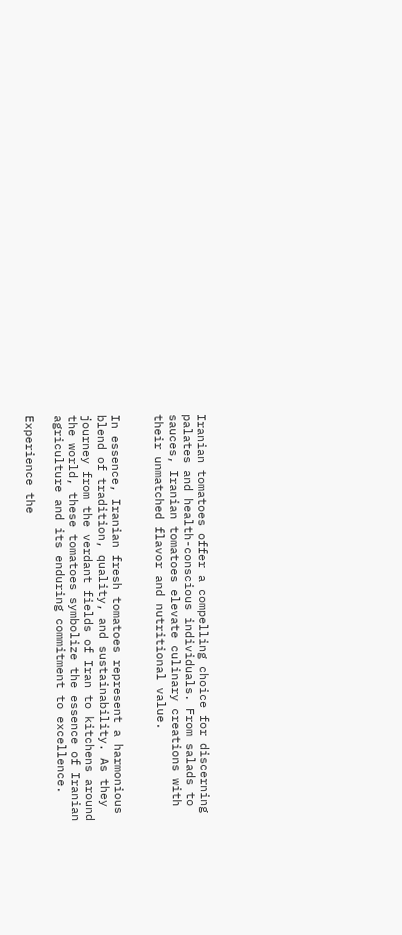Iranian tomatoes offer a compelling choice for discerning palates and health-conscious individuals. From salads to sauces, Iranian tomatoes elevate culinary creations with their unmatched flavor and nutritional value.


In essence, Iranian fresh tomatoes represent a harmonious blend of tradition, quality, and sustainability. As they journey from the verdant fields of Iran to kitchens around the world, these tomatoes symbolize the essence of Iranian agriculture and its enduring commitment to excellence.

Experience the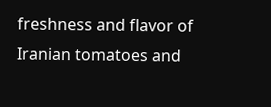freshness and flavor of Iranian tomatoes and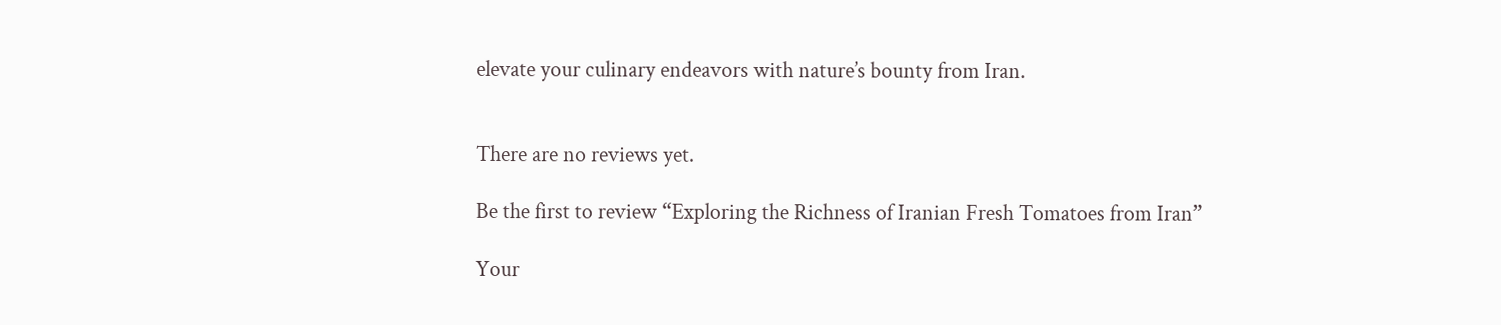elevate your culinary endeavors with nature’s bounty from Iran.


There are no reviews yet.

Be the first to review “Exploring the Richness of Iranian Fresh Tomatoes from Iran”

Your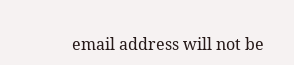email address will not be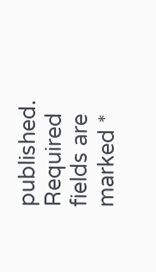published. Required fields are marked *